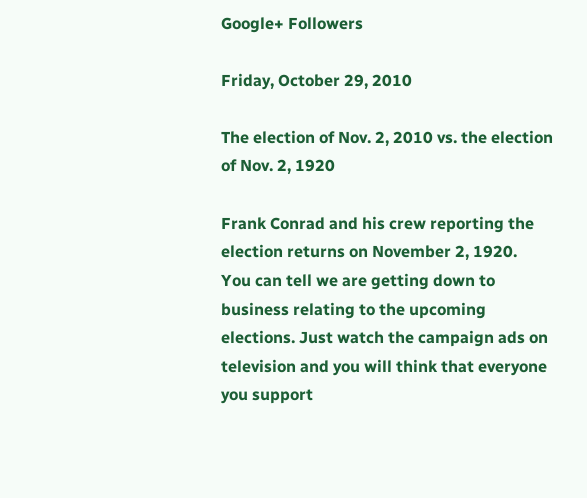Google+ Followers

Friday, October 29, 2010

The election of Nov. 2, 2010 vs. the election of Nov. 2, 1920

Frank Conrad and his crew reporting the election returns on November 2, 1920.
You can tell we are getting down to business relating to the upcoming elections. Just watch the campaign ads on television and you will think that everyone you support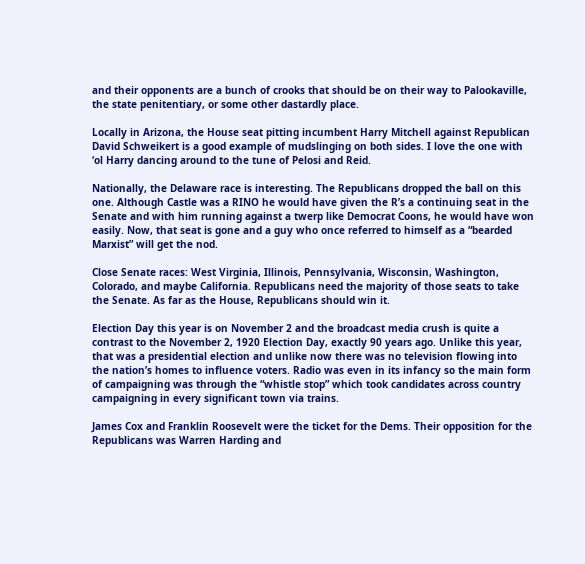and their opponents are a bunch of crooks that should be on their way to Palookaville, the state penitentiary, or some other dastardly place.

Locally in Arizona, the House seat pitting incumbent Harry Mitchell against Republican David Schweikert is a good example of mudslinging on both sides. I love the one with ‘ol Harry dancing around to the tune of Pelosi and Reid.

Nationally, the Delaware race is interesting. The Republicans dropped the ball on this one. Although Castle was a RINO he would have given the R’s a continuing seat in the Senate and with him running against a twerp like Democrat Coons, he would have won easily. Now, that seat is gone and a guy who once referred to himself as a “bearded Marxist” will get the nod.

Close Senate races: West Virginia, Illinois, Pennsylvania, Wisconsin, Washington, Colorado, and maybe California. Republicans need the majority of those seats to take the Senate. As far as the House, Republicans should win it.

Election Day this year is on November 2 and the broadcast media crush is quite a contrast to the November 2, 1920 Election Day, exactly 90 years ago. Unlike this year, that was a presidential election and unlike now there was no television flowing into the nation’s homes to influence voters. Radio was even in its infancy so the main form of campaigning was through the “whistle stop” which took candidates across country campaigning in every significant town via trains.

James Cox and Franklin Roosevelt were the ticket for the Dems. Their opposition for the Republicans was Warren Harding and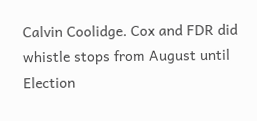Calvin Coolidge. Cox and FDR did whistle stops from August until Election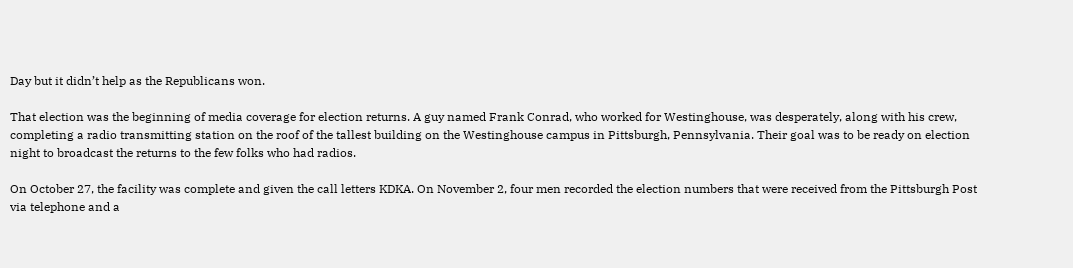Day but it didn’t help as the Republicans won.

That election was the beginning of media coverage for election returns. A guy named Frank Conrad, who worked for Westinghouse, was desperately, along with his crew, completing a radio transmitting station on the roof of the tallest building on the Westinghouse campus in Pittsburgh, Pennsylvania. Their goal was to be ready on election night to broadcast the returns to the few folks who had radios.

On October 27, the facility was complete and given the call letters KDKA. On November 2, four men recorded the election numbers that were received from the Pittsburgh Post via telephone and a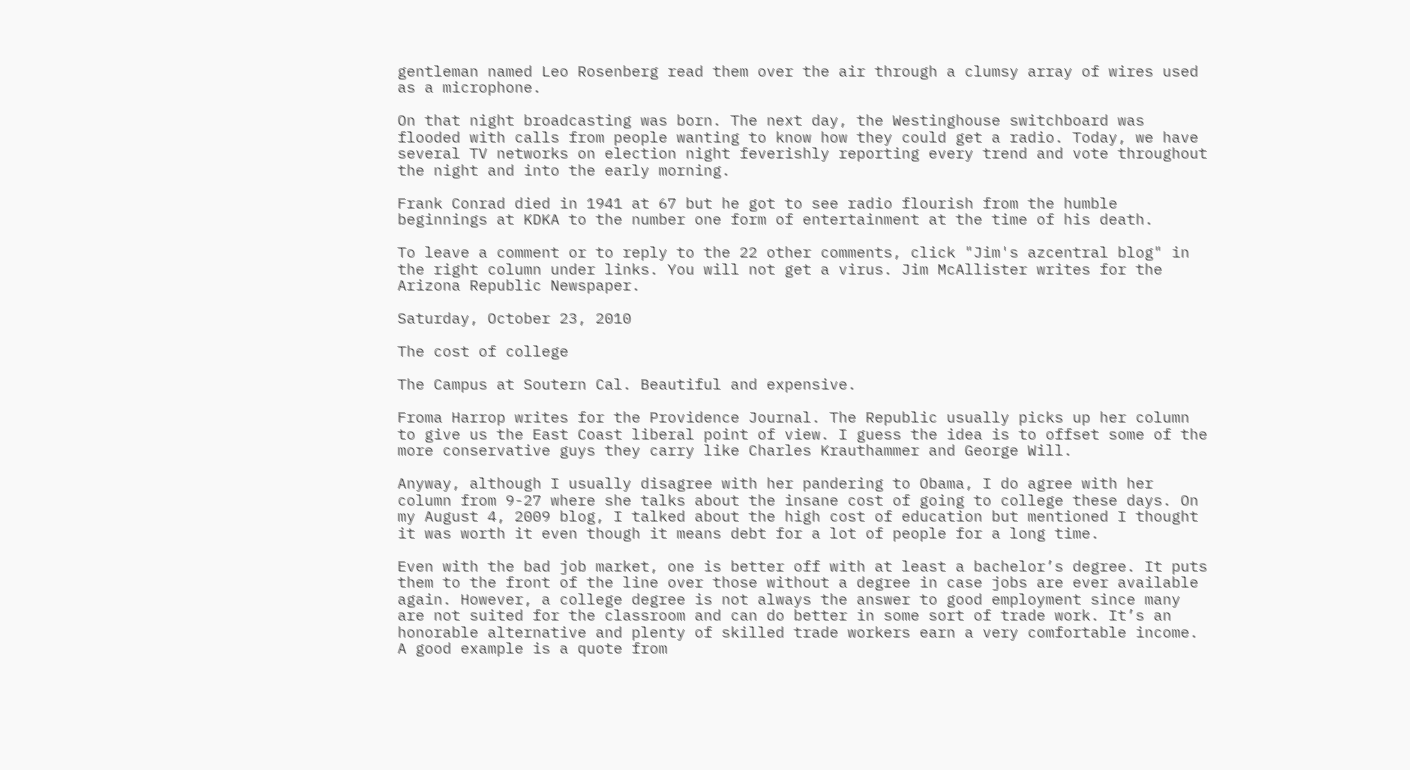gentleman named Leo Rosenberg read them over the air through a clumsy array of wires used as a microphone.

On that night broadcasting was born. The next day, the Westinghouse switchboard was flooded with calls from people wanting to know how they could get a radio. Today, we have several TV networks on election night feverishly reporting every trend and vote throughout the night and into the early morning.

Frank Conrad died in 1941 at 67 but he got to see radio flourish from the humble beginnings at KDKA to the number one form of entertainment at the time of his death.

To leave a comment or to reply to the 22 other comments, click "Jim's azcentral blog" in the right column under links. You will not get a virus. Jim McAllister writes for the Arizona Republic Newspaper.

Saturday, October 23, 2010

The cost of college

The Campus at Soutern Cal. Beautiful and expensive.

Froma Harrop writes for the Providence Journal. The Republic usually picks up her column to give us the East Coast liberal point of view. I guess the idea is to offset some of the more conservative guys they carry like Charles Krauthammer and George Will.

Anyway, although I usually disagree with her pandering to Obama, I do agree with her column from 9-27 where she talks about the insane cost of going to college these days. On my August 4, 2009 blog, I talked about the high cost of education but mentioned I thought it was worth it even though it means debt for a lot of people for a long time.

Even with the bad job market, one is better off with at least a bachelor’s degree. It puts them to the front of the line over those without a degree in case jobs are ever available again. However, a college degree is not always the answer to good employment since many are not suited for the classroom and can do better in some sort of trade work. It’s an honorable alternative and plenty of skilled trade workers earn a very comfortable income. A good example is a quote from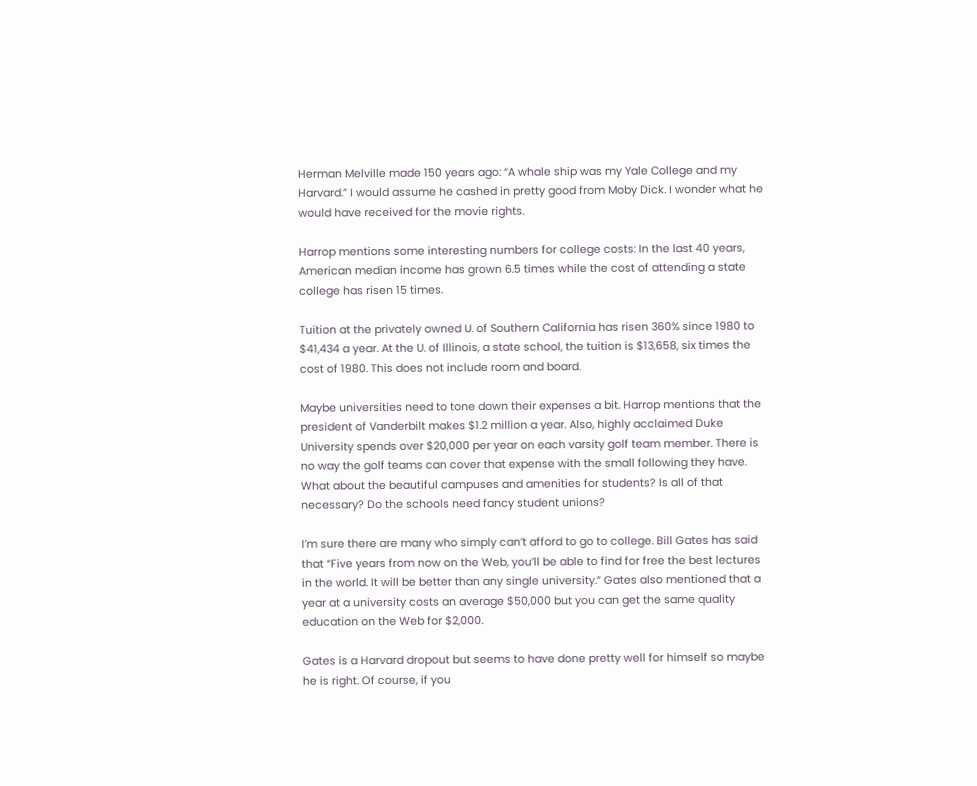Herman Melville made 150 years ago: “A whale ship was my Yale College and my Harvard.” I would assume he cashed in pretty good from Moby Dick. I wonder what he would have received for the movie rights.

Harrop mentions some interesting numbers for college costs: In the last 40 years, American median income has grown 6.5 times while the cost of attending a state college has risen 15 times.

Tuition at the privately owned U. of Southern California has risen 360% since 1980 to $41,434 a year. At the U. of Illinois, a state school, the tuition is $13,658, six times the cost of 1980. This does not include room and board.

Maybe universities need to tone down their expenses a bit. Harrop mentions that the president of Vanderbilt makes $1.2 million a year. Also, highly acclaimed Duke University spends over $20,000 per year on each varsity golf team member. There is no way the golf teams can cover that expense with the small following they have. What about the beautiful campuses and amenities for students? Is all of that necessary? Do the schools need fancy student unions?

I’m sure there are many who simply can’t afford to go to college. Bill Gates has said that “Five years from now on the Web, you’ll be able to find for free the best lectures in the world. It will be better than any single university.” Gates also mentioned that a year at a university costs an average $50,000 but you can get the same quality education on the Web for $2,000.

Gates is a Harvard dropout but seems to have done pretty well for himself so maybe he is right. Of course, if you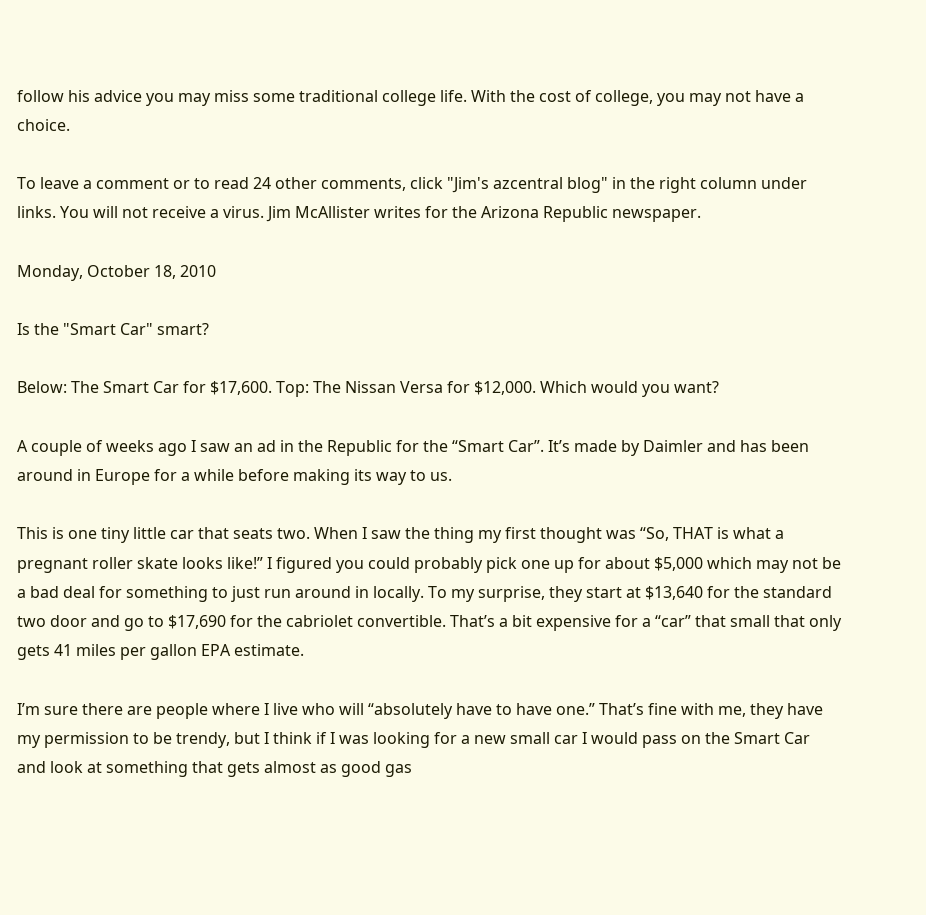follow his advice you may miss some traditional college life. With the cost of college, you may not have a choice.

To leave a comment or to read 24 other comments, click "Jim's azcentral blog" in the right column under links. You will not receive a virus. Jim McAllister writes for the Arizona Republic newspaper.

Monday, October 18, 2010

Is the "Smart Car" smart?

Below: The Smart Car for $17,600. Top: The Nissan Versa for $12,000. Which would you want?

A couple of weeks ago I saw an ad in the Republic for the “Smart Car”. It’s made by Daimler and has been around in Europe for a while before making its way to us.

This is one tiny little car that seats two. When I saw the thing my first thought was “So, THAT is what a pregnant roller skate looks like!” I figured you could probably pick one up for about $5,000 which may not be a bad deal for something to just run around in locally. To my surprise, they start at $13,640 for the standard two door and go to $17,690 for the cabriolet convertible. That’s a bit expensive for a “car” that small that only gets 41 miles per gallon EPA estimate.

I’m sure there are people where I live who will “absolutely have to have one.” That’s fine with me, they have my permission to be trendy, but I think if I was looking for a new small car I would pass on the Smart Car and look at something that gets almost as good gas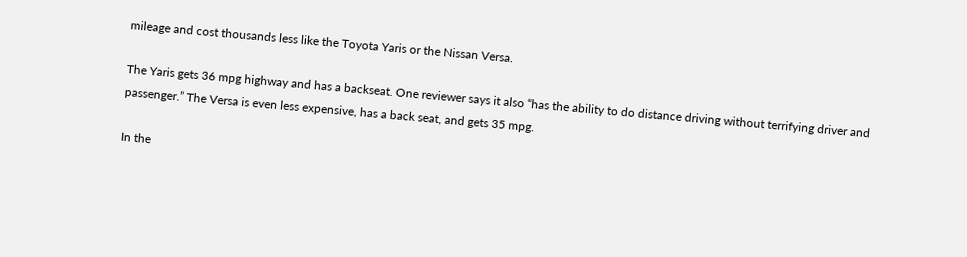mileage and cost thousands less like the Toyota Yaris or the Nissan Versa.

The Yaris gets 36 mpg highway and has a backseat. One reviewer says it also “has the ability to do distance driving without terrifying driver and passenger.” The Versa is even less expensive, has a back seat, and gets 35 mpg.

In the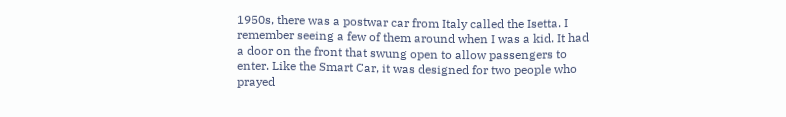1950s, there was a postwar car from Italy called the Isetta. I remember seeing a few of them around when I was a kid. It had a door on the front that swung open to allow passengers to enter. Like the Smart Car, it was designed for two people who prayed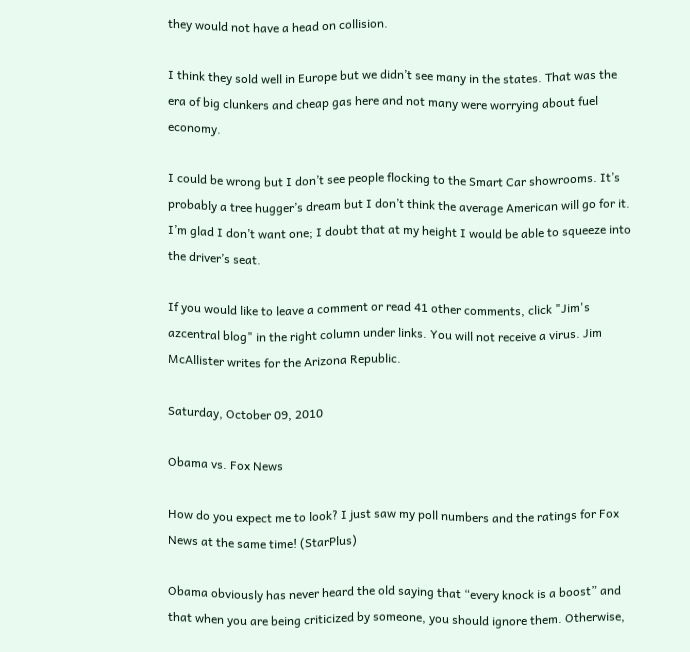they would not have a head on collision.

I think they sold well in Europe but we didn’t see many in the states. That was the era of big clunkers and cheap gas here and not many were worrying about fuel economy.

I could be wrong but I don’t see people flocking to the Smart Car showrooms. It’s probably a tree hugger’s dream but I don’t think the average American will go for it. I’m glad I don’t want one; I doubt that at my height I would be able to squeeze into the driver’s seat.

If you would like to leave a comment or read 41 other comments, click "Jim's azcentral blog" in the right column under links. You will not receive a virus. Jim McAllister writes for the Arizona Republic.

Saturday, October 09, 2010

Obama vs. Fox News

How do you expect me to look? I just saw my poll numbers and the ratings for Fox News at the same time! (StarPlus)

Obama obviously has never heard the old saying that “every knock is a boost” and that when you are being criticized by someone, you should ignore them. Otherwise,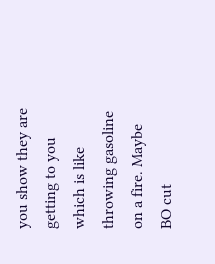you show they are getting to you which is like throwing gasoline on a fire. Maybe BO cut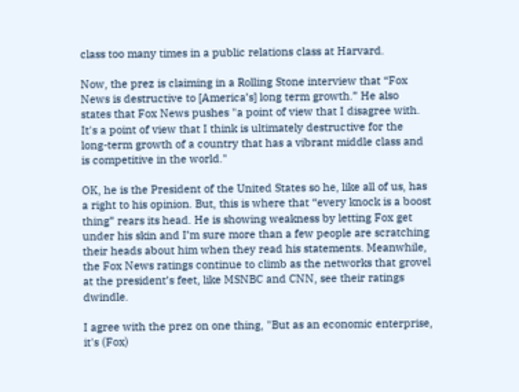class too many times in a public relations class at Harvard.

Now, the prez is claiming in a Rolling Stone interview that “Fox News is destructive to [America’s] long term growth.” He also states that Fox News pushes "a point of view that I disagree with. It's a point of view that I think is ultimately destructive for the long-term growth of a country that has a vibrant middle class and is competitive in the world."

OK, he is the President of the United States so he, like all of us, has a right to his opinion. But, this is where that “every knock is a boost thing” rears its head. He is showing weakness by letting Fox get under his skin and I’m sure more than a few people are scratching their heads about him when they read his statements. Meanwhile, the Fox News ratings continue to climb as the networks that grovel at the president’s feet, like MSNBC and CNN, see their ratings dwindle.

I agree with the prez on one thing, "But as an economic enterprise, it's (Fox)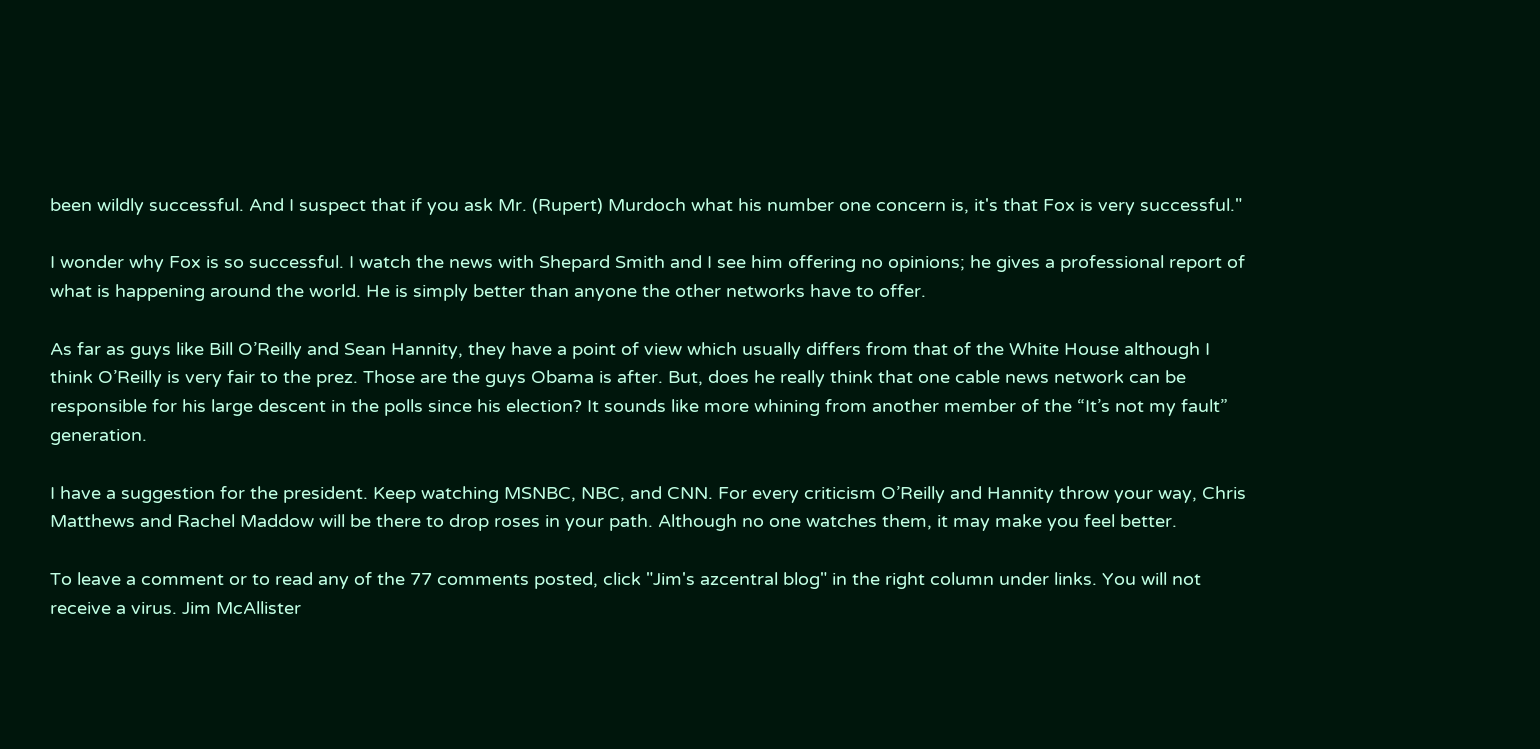been wildly successful. And I suspect that if you ask Mr. (Rupert) Murdoch what his number one concern is, it's that Fox is very successful."

I wonder why Fox is so successful. I watch the news with Shepard Smith and I see him offering no opinions; he gives a professional report of what is happening around the world. He is simply better than anyone the other networks have to offer.

As far as guys like Bill O’Reilly and Sean Hannity, they have a point of view which usually differs from that of the White House although I think O’Reilly is very fair to the prez. Those are the guys Obama is after. But, does he really think that one cable news network can be responsible for his large descent in the polls since his election? It sounds like more whining from another member of the “It’s not my fault” generation.

I have a suggestion for the president. Keep watching MSNBC, NBC, and CNN. For every criticism O’Reilly and Hannity throw your way, Chris Matthews and Rachel Maddow will be there to drop roses in your path. Although no one watches them, it may make you feel better.

To leave a comment or to read any of the 77 comments posted, click "Jim's azcentral blog" in the right column under links. You will not receive a virus. Jim McAllister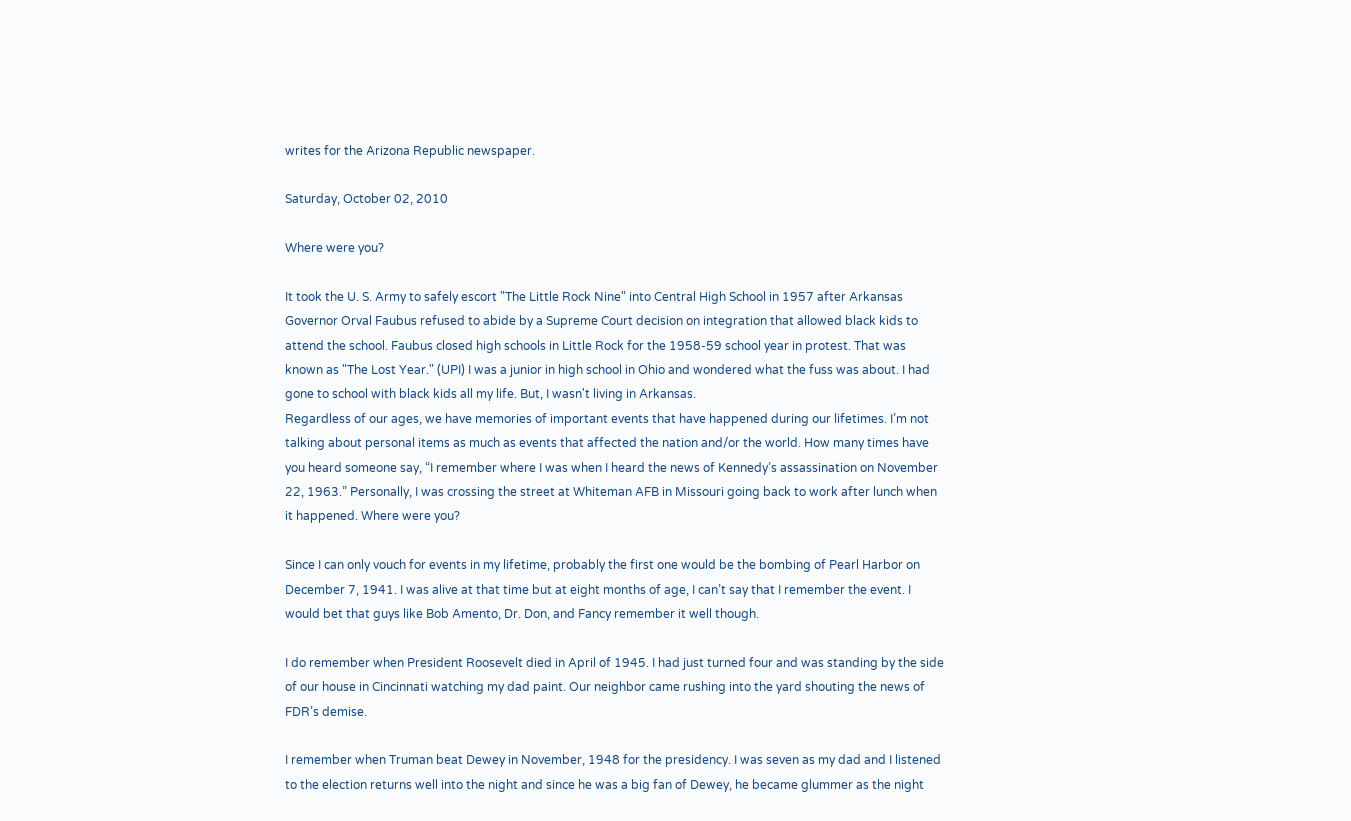writes for the Arizona Republic newspaper.

Saturday, October 02, 2010

Where were you?

It took the U. S. Army to safely escort "The Little Rock Nine" into Central High School in 1957 after Arkansas Governor Orval Faubus refused to abide by a Supreme Court decision on integration that allowed black kids to attend the school. Faubus closed high schools in Little Rock for the 1958-59 school year in protest. That was known as "The Lost Year." (UPI) I was a junior in high school in Ohio and wondered what the fuss was about. I had gone to school with black kids all my life. But, I wasn't living in Arkansas.
Regardless of our ages, we have memories of important events that have happened during our lifetimes. I’m not talking about personal items as much as events that affected the nation and/or the world. How many times have you heard someone say, “I remember where I was when I heard the news of Kennedy’s assassination on November 22, 1963.” Personally, I was crossing the street at Whiteman AFB in Missouri going back to work after lunch when it happened. Where were you?

Since I can only vouch for events in my lifetime, probably the first one would be the bombing of Pearl Harbor on December 7, 1941. I was alive at that time but at eight months of age, I can’t say that I remember the event. I would bet that guys like Bob Amento, Dr. Don, and Fancy remember it well though.

I do remember when President Roosevelt died in April of 1945. I had just turned four and was standing by the side of our house in Cincinnati watching my dad paint. Our neighbor came rushing into the yard shouting the news of FDR’s demise.

I remember when Truman beat Dewey in November, 1948 for the presidency. I was seven as my dad and I listened to the election returns well into the night and since he was a big fan of Dewey, he became glummer as the night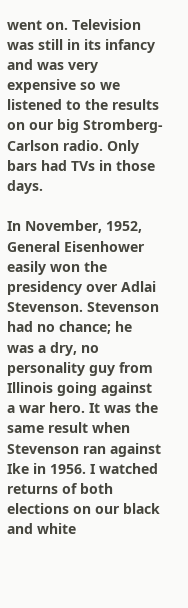went on. Television was still in its infancy and was very expensive so we listened to the results on our big Stromberg-Carlson radio. Only bars had TVs in those days.

In November, 1952, General Eisenhower easily won the presidency over Adlai Stevenson. Stevenson had no chance; he was a dry, no personality guy from Illinois going against a war hero. It was the same result when Stevenson ran against Ike in 1956. I watched returns of both elections on our black and white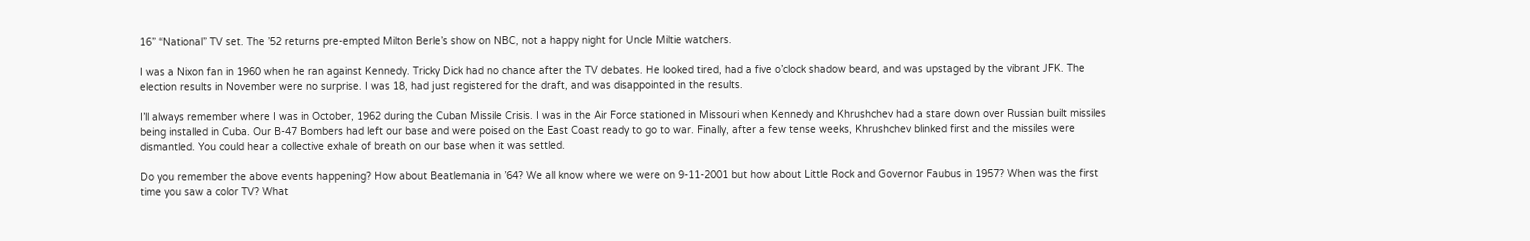16” “National” TV set. The ’52 returns pre-empted Milton Berle’s show on NBC, not a happy night for Uncle Miltie watchers.

I was a Nixon fan in 1960 when he ran against Kennedy. Tricky Dick had no chance after the TV debates. He looked tired, had a five o’clock shadow beard, and was upstaged by the vibrant JFK. The election results in November were no surprise. I was 18, had just registered for the draft, and was disappointed in the results.

I’ll always remember where I was in October, 1962 during the Cuban Missile Crisis. I was in the Air Force stationed in Missouri when Kennedy and Khrushchev had a stare down over Russian built missiles being installed in Cuba. Our B-47 Bombers had left our base and were poised on the East Coast ready to go to war. Finally, after a few tense weeks, Khrushchev blinked first and the missiles were dismantled. You could hear a collective exhale of breath on our base when it was settled.

Do you remember the above events happening? How about Beatlemania in ’64? We all know where we were on 9-11-2001 but how about Little Rock and Governor Faubus in 1957? When was the first time you saw a color TV? What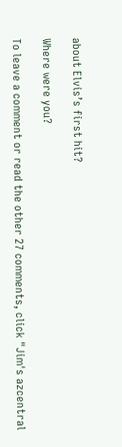about Elvis’s first hit?

Where were you?

To leave a comment or read the other 27 comments, click "Jim's azcentral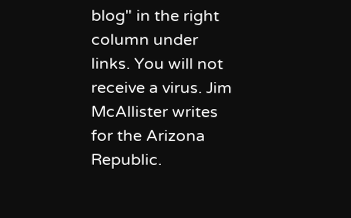blog" in the right column under links. You will not receive a virus. Jim McAllister writes for the Arizona Republic.